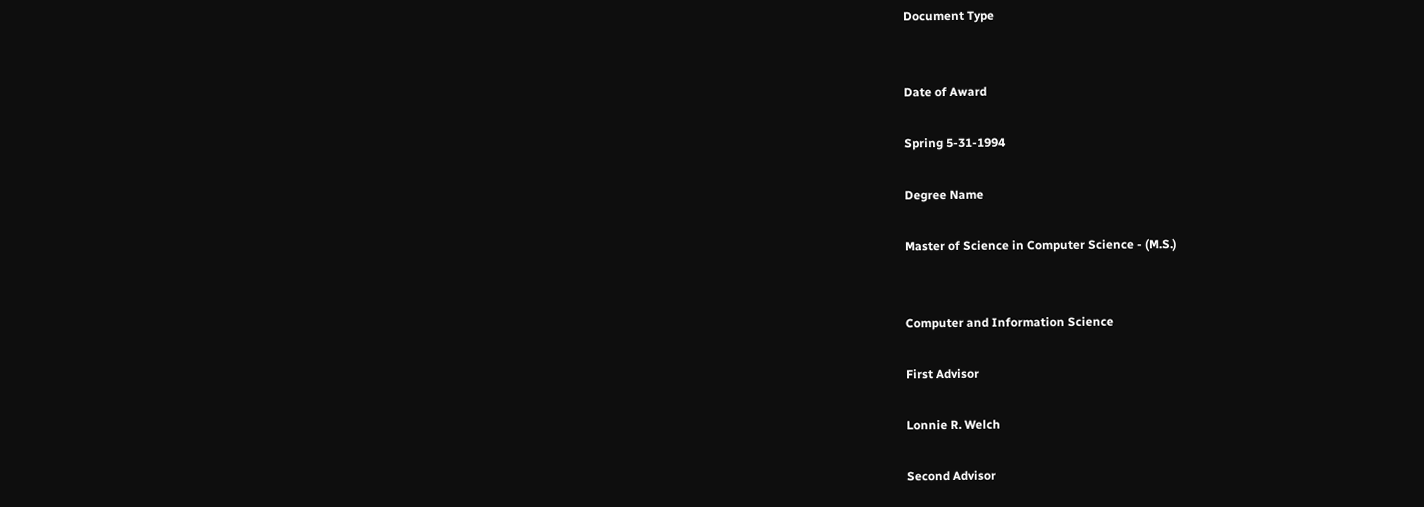Document Type


Date of Award

Spring 5-31-1994

Degree Name

Master of Science in Computer Science - (M.S.)


Computer and Information Science

First Advisor

Lonnie R. Welch

Second Advisor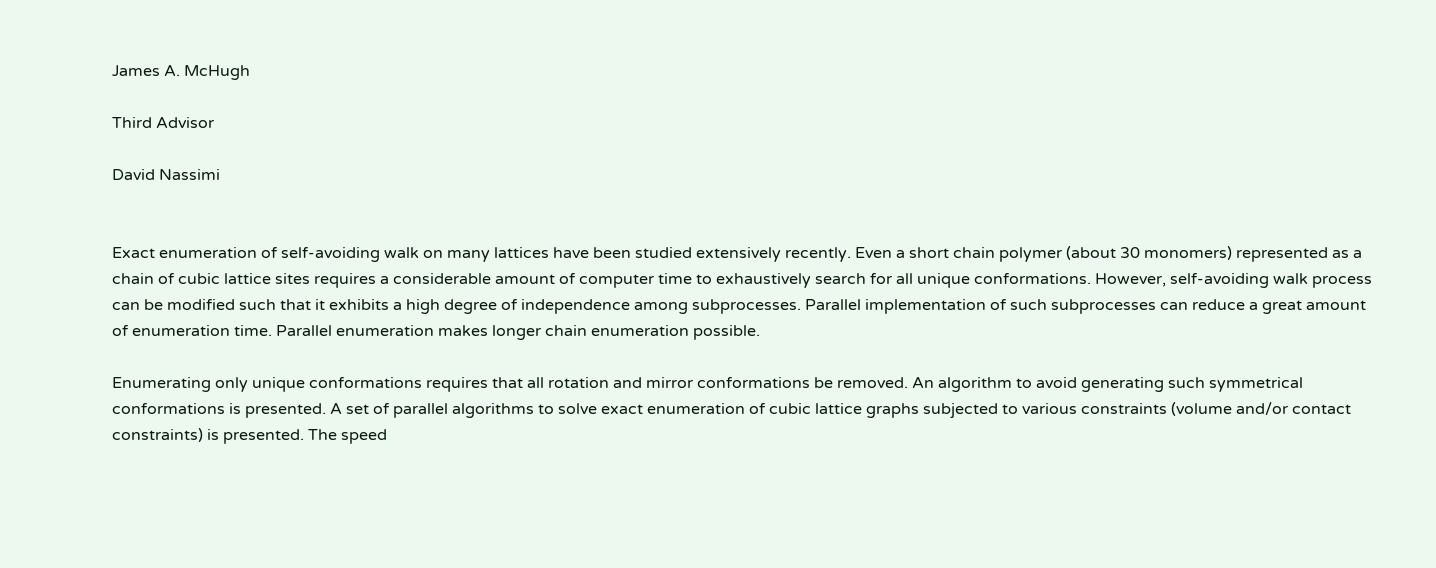James A. McHugh

Third Advisor

David Nassimi


Exact enumeration of self-avoiding walk on many lattices have been studied extensively recently. Even a short chain polymer (about 30 monomers) represented as a chain of cubic lattice sites requires a considerable amount of computer time to exhaustively search for all unique conformations. However, self-avoiding walk process can be modified such that it exhibits a high degree of independence among subprocesses. Parallel implementation of such subprocesses can reduce a great amount of enumeration time. Parallel enumeration makes longer chain enumeration possible.

Enumerating only unique conformations requires that all rotation and mirror conformations be removed. An algorithm to avoid generating such symmetrical conformations is presented. A set of parallel algorithms to solve exact enumeration of cubic lattice graphs subjected to various constraints (volume and/or contact constraints) is presented. The speed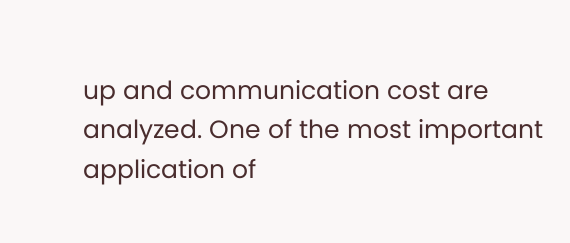up and communication cost are analyzed. One of the most important application of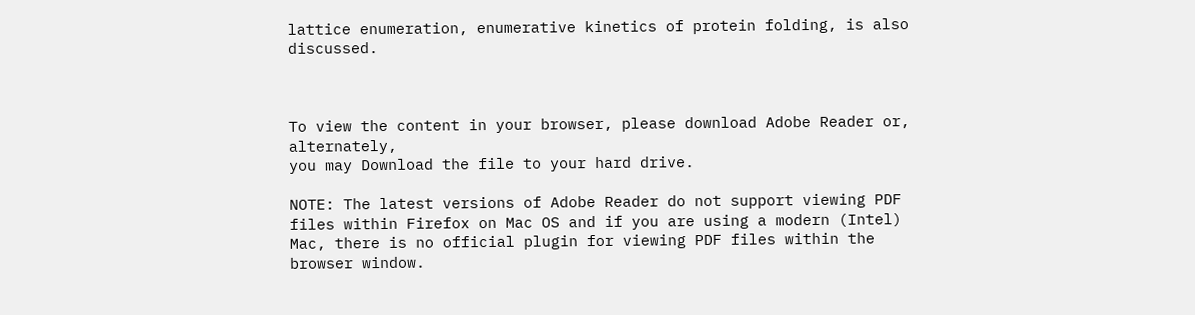lattice enumeration, enumerative kinetics of protein folding, is also discussed.



To view the content in your browser, please download Adobe Reader or, alternately,
you may Download the file to your hard drive.

NOTE: The latest versions of Adobe Reader do not support viewing PDF files within Firefox on Mac OS and if you are using a modern (Intel) Mac, there is no official plugin for viewing PDF files within the browser window.